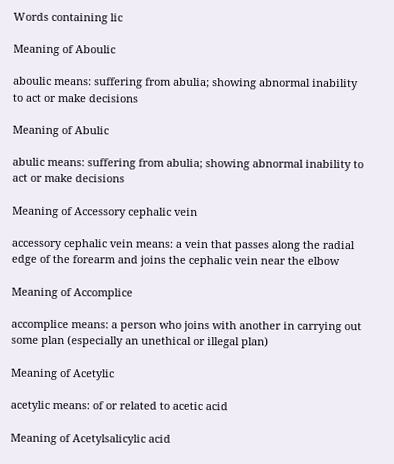Words containing lic

Meaning of Aboulic

aboulic means: suffering from abulia; showing abnormal inability to act or make decisions

Meaning of Abulic

abulic means: suffering from abulia; showing abnormal inability to act or make decisions

Meaning of Accessory cephalic vein

accessory cephalic vein means: a vein that passes along the radial edge of the forearm and joins the cephalic vein near the elbow

Meaning of Accomplice

accomplice means: a person who joins with another in carrying out some plan (especially an unethical or illegal plan)

Meaning of Acetylic

acetylic means: of or related to acetic acid

Meaning of Acetylsalicylic acid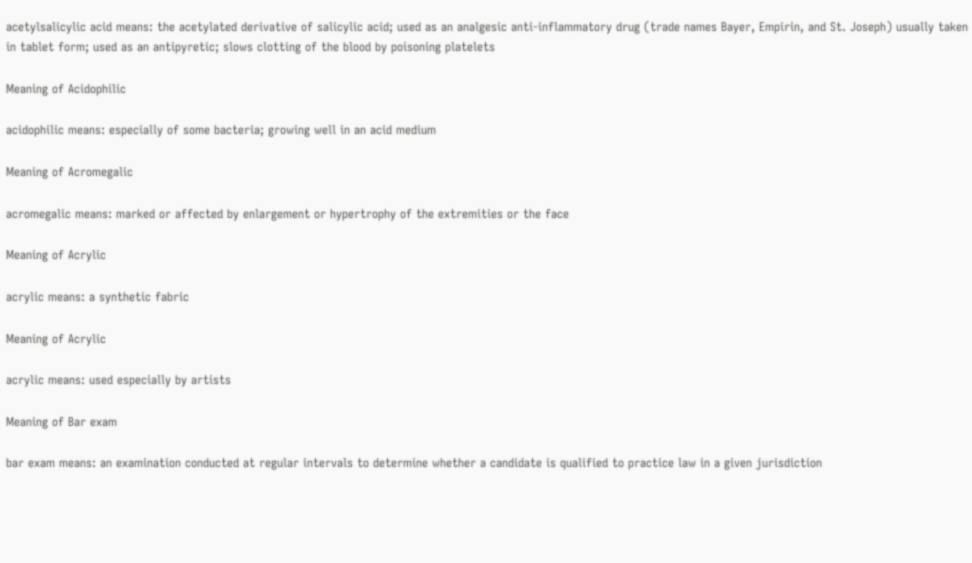acetylsalicylic acid means: the acetylated derivative of salicylic acid; used as an analgesic anti-inflammatory drug (trade names Bayer, Empirin, and St. Joseph) usually taken in tablet form; used as an antipyretic; slows clotting of the blood by poisoning platelets

Meaning of Acidophilic

acidophilic means: especially of some bacteria; growing well in an acid medium

Meaning of Acromegalic

acromegalic means: marked or affected by enlargement or hypertrophy of the extremities or the face

Meaning of Acrylic

acrylic means: a synthetic fabric

Meaning of Acrylic

acrylic means: used especially by artists

Meaning of Bar exam

bar exam means: an examination conducted at regular intervals to determine whether a candidate is qualified to practice law in a given jurisdiction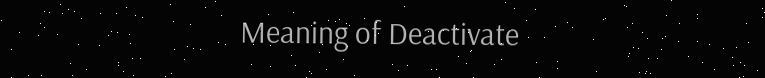Meaning of Deactivate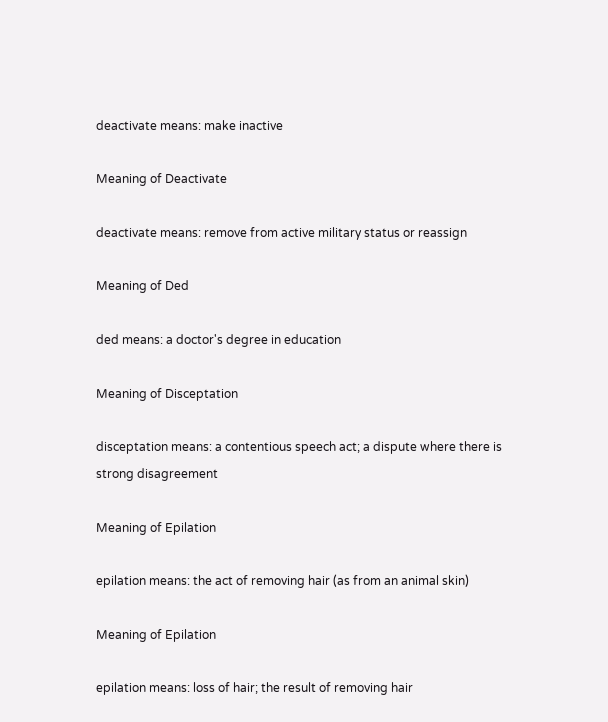deactivate means: make inactive

Meaning of Deactivate

deactivate means: remove from active military status or reassign

Meaning of Ded

ded means: a doctor's degree in education

Meaning of Disceptation

disceptation means: a contentious speech act; a dispute where there is strong disagreement

Meaning of Epilation

epilation means: the act of removing hair (as from an animal skin)

Meaning of Epilation

epilation means: loss of hair; the result of removing hair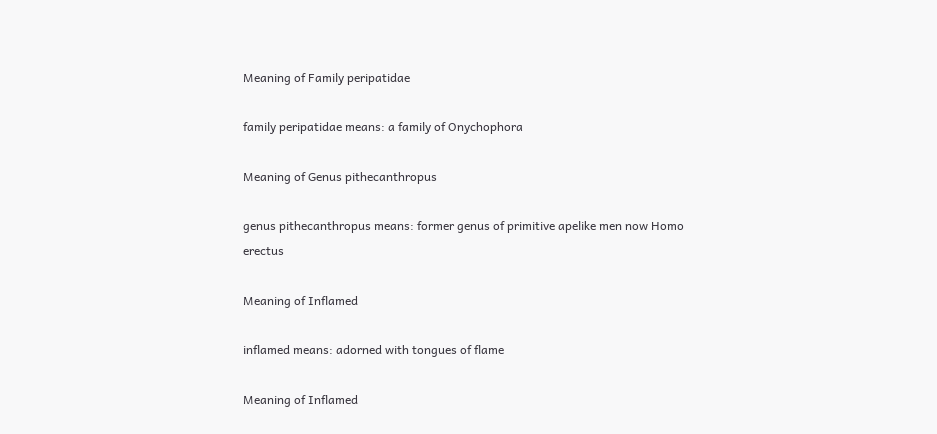Meaning of Family peripatidae

family peripatidae means: a family of Onychophora

Meaning of Genus pithecanthropus

genus pithecanthropus means: former genus of primitive apelike men now Homo erectus

Meaning of Inflamed

inflamed means: adorned with tongues of flame

Meaning of Inflamed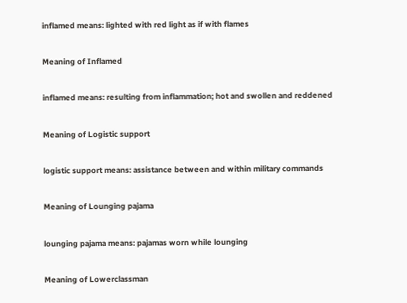inflamed means: lighted with red light as if with flames

Meaning of Inflamed

inflamed means: resulting from inflammation; hot and swollen and reddened

Meaning of Logistic support

logistic support means: assistance between and within military commands

Meaning of Lounging pajama

lounging pajama means: pajamas worn while lounging

Meaning of Lowerclassman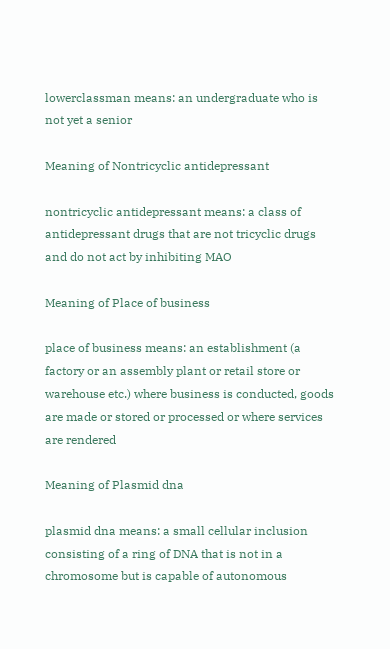lowerclassman means: an undergraduate who is not yet a senior

Meaning of Nontricyclic antidepressant

nontricyclic antidepressant means: a class of antidepressant drugs that are not tricyclic drugs and do not act by inhibiting MAO

Meaning of Place of business

place of business means: an establishment (a factory or an assembly plant or retail store or warehouse etc.) where business is conducted, goods are made or stored or processed or where services are rendered

Meaning of Plasmid dna

plasmid dna means: a small cellular inclusion consisting of a ring of DNA that is not in a chromosome but is capable of autonomous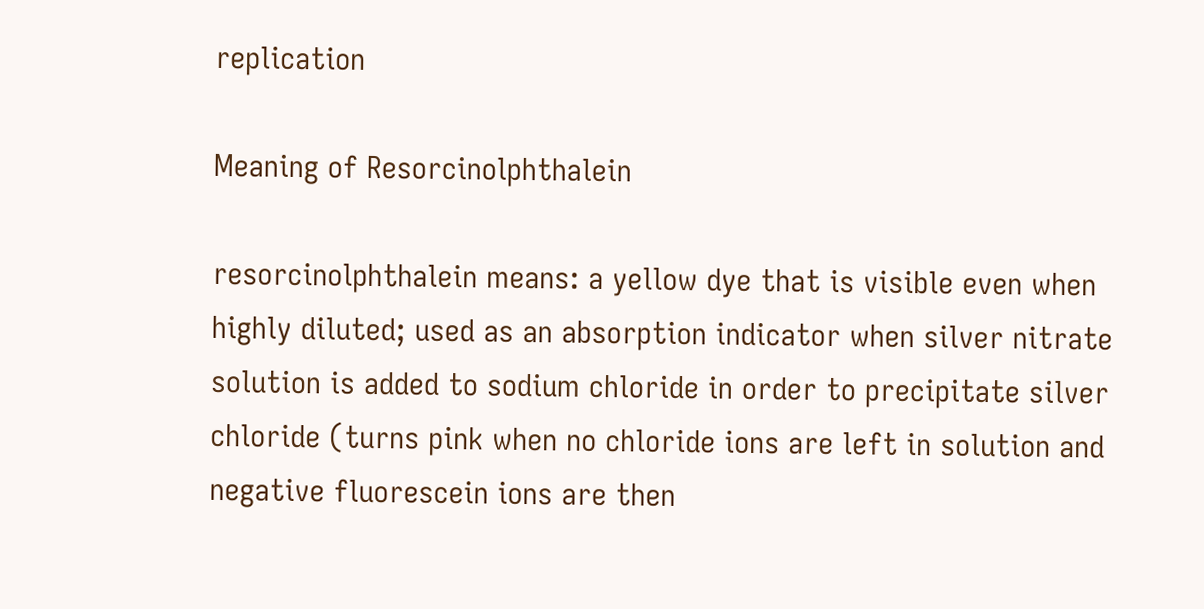replication

Meaning of Resorcinolphthalein

resorcinolphthalein means: a yellow dye that is visible even when highly diluted; used as an absorption indicator when silver nitrate solution is added to sodium chloride in order to precipitate silver chloride (turns pink when no chloride ions are left in solution and negative fluorescein ions are then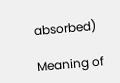absorbed)

Meaning of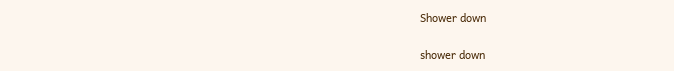Shower down

shower down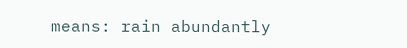means: rain abundantly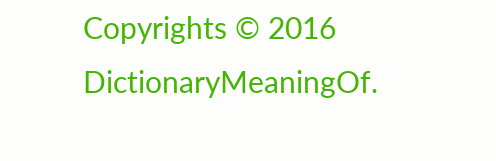Copyrights © 2016 DictionaryMeaningOf.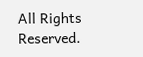All Rights Reserved.